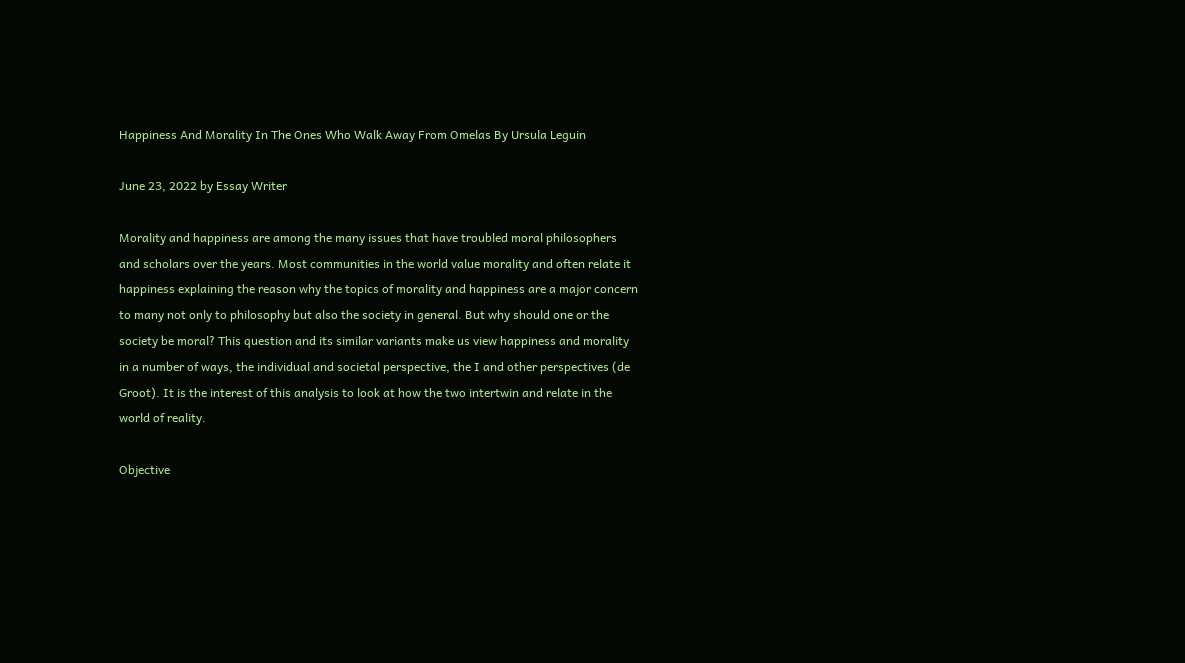Happiness And Morality In The Ones Who Walk Away From Omelas By Ursula Leguin

June 23, 2022 by Essay Writer

Morality and happiness are among the many issues that have troubled moral philosophers and scholars over the years. Most communities in the world value morality and often relate it happiness explaining the reason why the topics of morality and happiness are a major concern to many not only to philosophy but also the society in general. But why should one or the society be moral? This question and its similar variants make us view happiness and morality in a number of ways, the individual and societal perspective, the I and other perspectives (de Groot). It is the interest of this analysis to look at how the two intertwin and relate in the world of reality.

Objective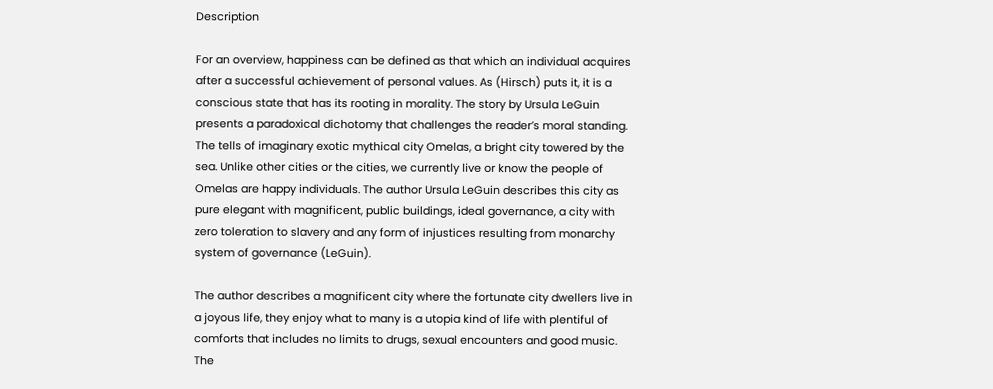Description

For an overview, happiness can be defined as that which an individual acquires after a successful achievement of personal values. As (Hirsch) puts it, it is a conscious state that has its rooting in morality. The story by Ursula LeGuin presents a paradoxical dichotomy that challenges the reader’s moral standing. The tells of imaginary exotic mythical city Omelas, a bright city towered by the sea. Unlike other cities or the cities, we currently live or know the people of Omelas are happy individuals. The author Ursula LeGuin describes this city as pure elegant with magnificent, public buildings, ideal governance, a city with zero toleration to slavery and any form of injustices resulting from monarchy system of governance (LeGuin).

The author describes a magnificent city where the fortunate city dwellers live in a joyous life, they enjoy what to many is a utopia kind of life with plentiful of comforts that includes no limits to drugs, sexual encounters and good music. The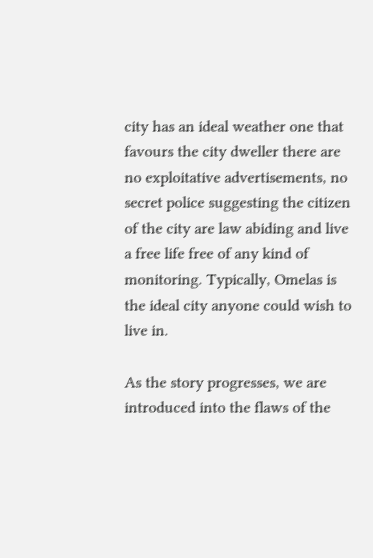city has an ideal weather one that favours the city dweller there are no exploitative advertisements, no secret police suggesting the citizen of the city are law abiding and live a free life free of any kind of monitoring. Typically, Omelas is the ideal city anyone could wish to live in.

As the story progresses, we are introduced into the flaws of the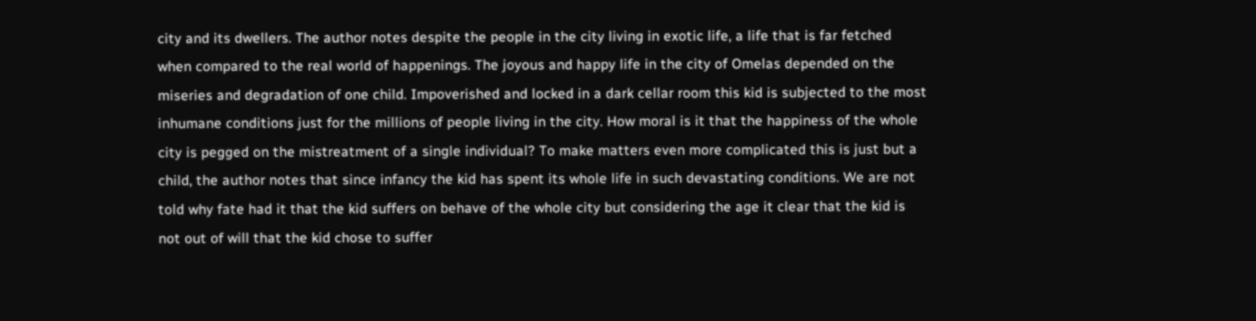city and its dwellers. The author notes despite the people in the city living in exotic life, a life that is far fetched when compared to the real world of happenings. The joyous and happy life in the city of Omelas depended on the miseries and degradation of one child. Impoverished and locked in a dark cellar room this kid is subjected to the most inhumane conditions just for the millions of people living in the city. How moral is it that the happiness of the whole city is pegged on the mistreatment of a single individual? To make matters even more complicated this is just but a child, the author notes that since infancy the kid has spent its whole life in such devastating conditions. We are not told why fate had it that the kid suffers on behave of the whole city but considering the age it clear that the kid is not out of will that the kid chose to suffer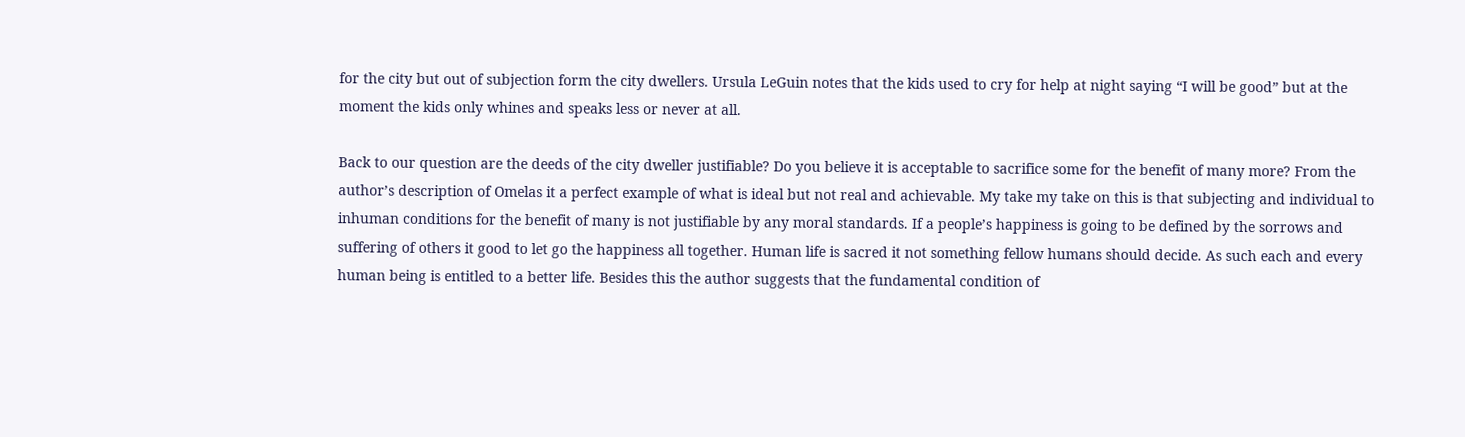for the city but out of subjection form the city dwellers. Ursula LeGuin notes that the kids used to cry for help at night saying “I will be good” but at the moment the kids only whines and speaks less or never at all.

Back to our question are the deeds of the city dweller justifiable? Do you believe it is acceptable to sacrifice some for the benefit of many more? From the author’s description of Omelas it a perfect example of what is ideal but not real and achievable. My take my take on this is that subjecting and individual to inhuman conditions for the benefit of many is not justifiable by any moral standards. If a people’s happiness is going to be defined by the sorrows and suffering of others it good to let go the happiness all together. Human life is sacred it not something fellow humans should decide. As such each and every human being is entitled to a better life. Besides this the author suggests that the fundamental condition of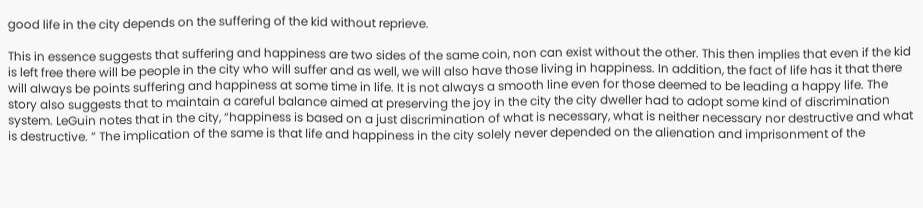good life in the city depends on the suffering of the kid without reprieve.

This in essence suggests that suffering and happiness are two sides of the same coin, non can exist without the other. This then implies that even if the kid is left free there will be people in the city who will suffer and as well, we will also have those living in happiness. In addition, the fact of life has it that there will always be points suffering and happiness at some time in life. It is not always a smooth line even for those deemed to be leading a happy life. The story also suggests that to maintain a careful balance aimed at preserving the joy in the city the city dweller had to adopt some kind of discrimination system. LeGuin notes that in the city, “happiness is based on a just discrimination of what is necessary, what is neither necessary nor destructive and what is destructive. ” The implication of the same is that life and happiness in the city solely never depended on the alienation and imprisonment of the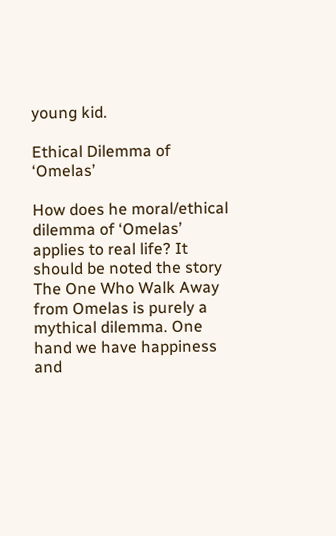young kid.

Ethical Dilemma of ‘Omelas’

How does he moral/ethical dilemma of ‘Omelas’ applies to real life? It should be noted the story The One Who Walk Away from Omelas is purely a mythical dilemma. One hand we have happiness and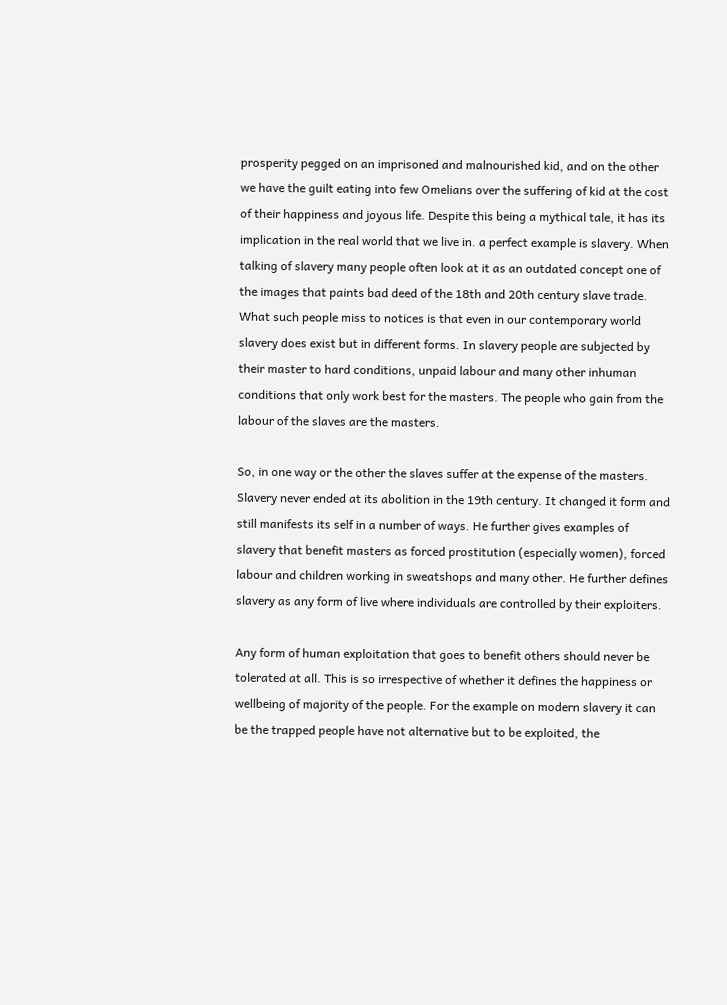prosperity pegged on an imprisoned and malnourished kid, and on the other we have the guilt eating into few Omelians over the suffering of kid at the cost of their happiness and joyous life. Despite this being a mythical tale, it has its implication in the real world that we live in. a perfect example is slavery. When talking of slavery many people often look at it as an outdated concept one of the images that paints bad deed of the 18th and 20th century slave trade. What such people miss to notices is that even in our contemporary world slavery does exist but in different forms. In slavery people are subjected by their master to hard conditions, unpaid labour and many other inhuman conditions that only work best for the masters. The people who gain from the labour of the slaves are the masters.

So, in one way or the other the slaves suffer at the expense of the masters. Slavery never ended at its abolition in the 19th century. It changed it form and still manifests its self in a number of ways. He further gives examples of slavery that benefit masters as forced prostitution (especially women), forced labour and children working in sweatshops and many other. He further defines slavery as any form of live where individuals are controlled by their exploiters.

Any form of human exploitation that goes to benefit others should never be tolerated at all. This is so irrespective of whether it defines the happiness or wellbeing of majority of the people. For the example on modern slavery it can be the trapped people have not alternative but to be exploited, the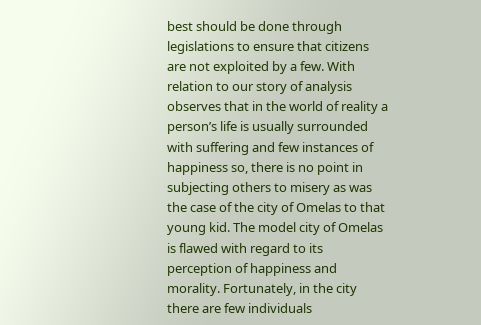best should be done through legislations to ensure that citizens are not exploited by a few. With relation to our story of analysis observes that in the world of reality a person’s life is usually surrounded with suffering and few instances of happiness so, there is no point in subjecting others to misery as was the case of the city of Omelas to that young kid. The model city of Omelas is flawed with regard to its perception of happiness and morality. Fortunately, in the city there are few individuals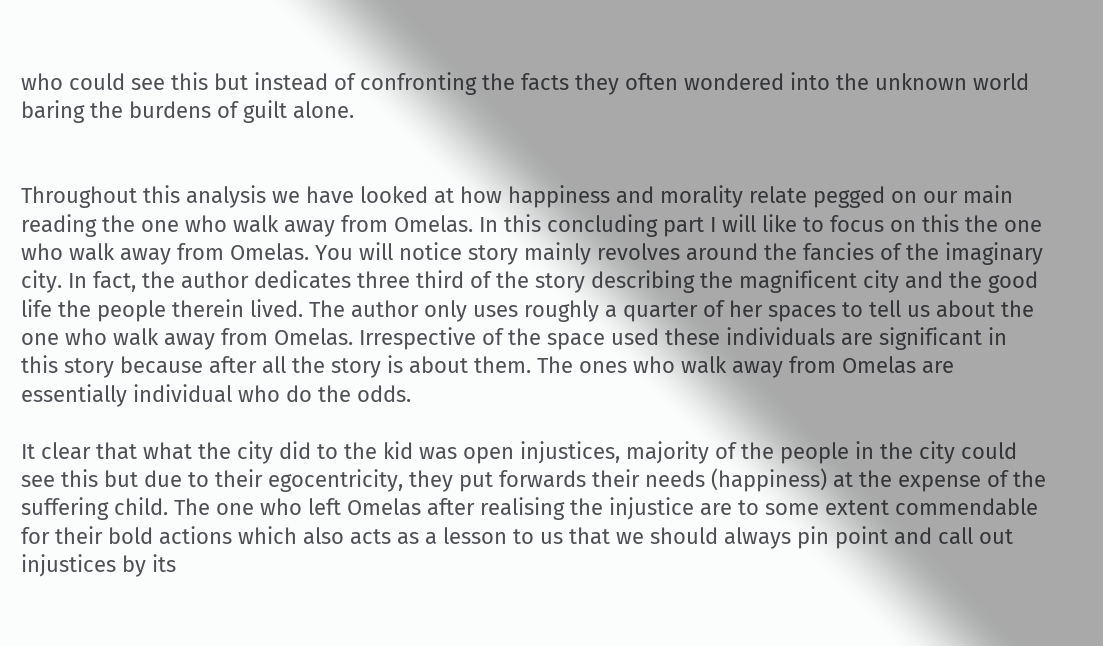who could see this but instead of confronting the facts they often wondered into the unknown world baring the burdens of guilt alone.


Throughout this analysis we have looked at how happiness and morality relate pegged on our main reading the one who walk away from Omelas. In this concluding part I will like to focus on this the one who walk away from Omelas. You will notice story mainly revolves around the fancies of the imaginary city. In fact, the author dedicates three third of the story describing the magnificent city and the good life the people therein lived. The author only uses roughly a quarter of her spaces to tell us about the one who walk away from Omelas. Irrespective of the space used these individuals are significant in this story because after all the story is about them. The ones who walk away from Omelas are essentially individual who do the odds.

It clear that what the city did to the kid was open injustices, majority of the people in the city could see this but due to their egocentricity, they put forwards their needs (happiness) at the expense of the suffering child. The one who left Omelas after realising the injustice are to some extent commendable for their bold actions which also acts as a lesson to us that we should always pin point and call out injustices by its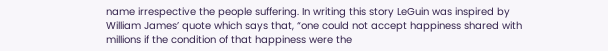name irrespective the people suffering. In writing this story LeGuin was inspired by William James’ quote which says that, “one could not accept happiness shared with millions if the condition of that happiness were the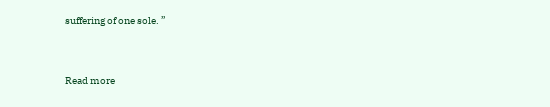suffering of one sole. ”


Read more